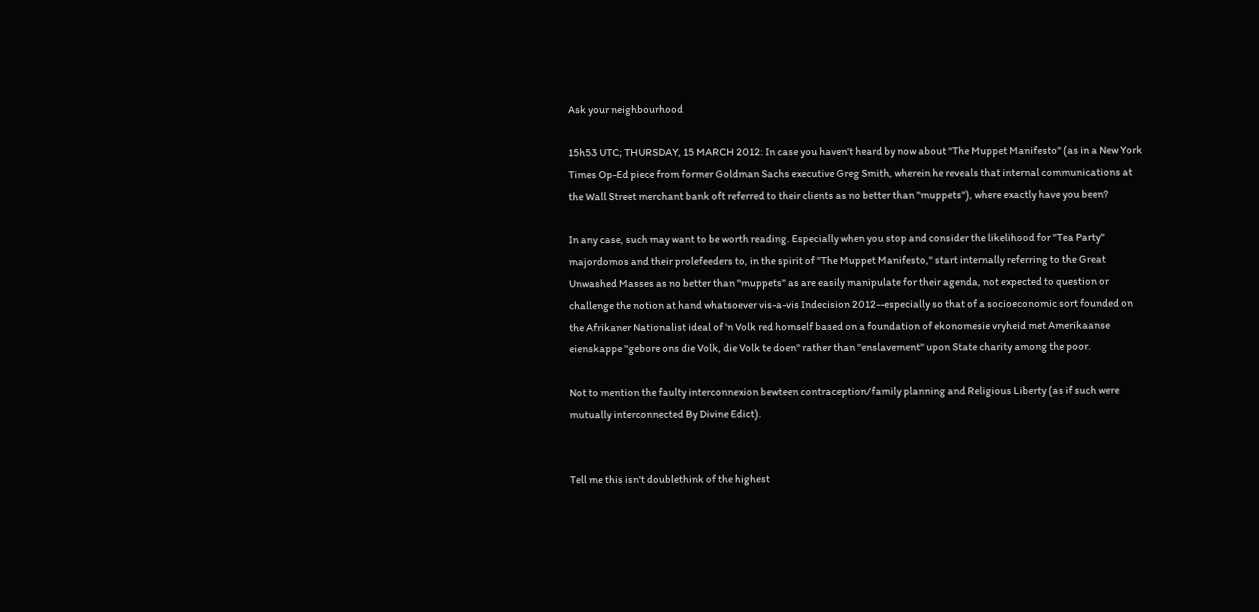Ask your neighbourhood

15h53 UTC; THURSDAY, 15 MARCH 2012: In case you haven't heard by now about "The Muppet Manifesto" (as in a New York Times Op-Ed piece from former Goldman Sachs executive Greg Smith, wherein he reveals that internal communications at the Wall Street merchant bank oft referred to their clients as no better than "muppets"), where exactly have you been?

In any case, such may want to be worth reading. Especially when you stop and consider the likelihood for "Tea Party" majordomos and their prolefeeders to, in the spirit of "The Muppet Manifesto," start internally referring to the Great Unwashed Masses as no better than "muppets" as are easily manipulate for their agenda, not expected to question or challenge the notion at hand whatsoever vis-a-vis Indecision 2012--especially so that of a socioeconomic sort founded on the Afrikaner Nationalist ideal of 'n Volk red homself based on a foundation of ekonomesie vryheid met Amerikaanse eienskappe "gebore ons die Volk, die Volk te doen" rather than "enslavement" upon State charity among the poor.

Not to mention the faulty interconnexion bewteen contraception/family planning and Religious Liberty (as if such were mutually interconnected By Divine Edict).


Tell me this isn't doublethink of the highest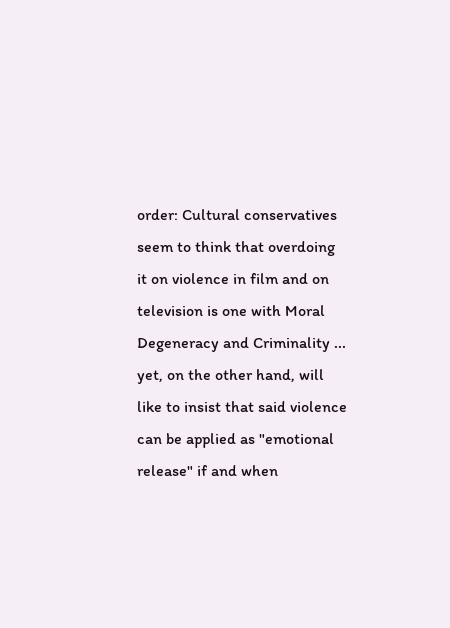order: Cultural conservatives seem to think that overdoing it on violence in film and on television is one with Moral Degeneracy and Criminality ... yet, on the other hand, will like to insist that said violence can be applied as "emotional release" if and when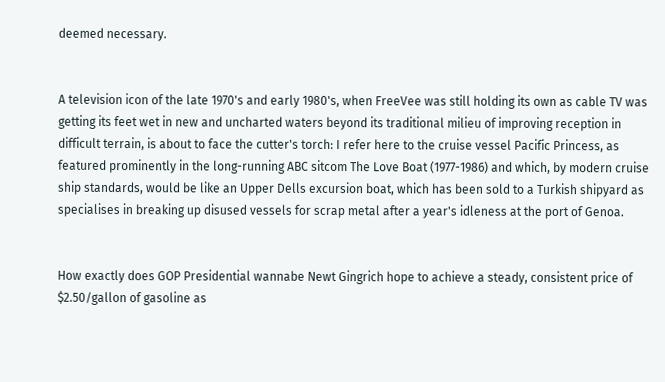deemed necessary.


A television icon of the late 1970's and early 1980's, when FreeVee was still holding its own as cable TV was getting its feet wet in new and uncharted waters beyond its traditional milieu of improving reception in difficult terrain, is about to face the cutter's torch: I refer here to the cruise vessel Pacific Princess, as featured prominently in the long-running ABC sitcom The Love Boat (1977-1986) and which, by modern cruise ship standards, would be like an Upper Dells excursion boat, which has been sold to a Turkish shipyard as specialises in breaking up disused vessels for scrap metal after a year's idleness at the port of Genoa.


How exactly does GOP Presidential wannabe Newt Gingrich hope to achieve a steady, consistent price of $2.50/gallon of gasoline as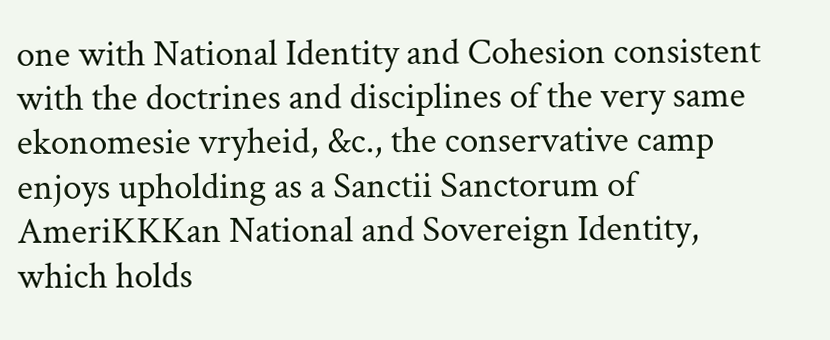one with National Identity and Cohesion consistent with the doctrines and disciplines of the very same ekonomesie vryheid, &c., the conservative camp enjoys upholding as a Sanctii Sanctorum of AmeriKKKan National and Sovereign Identity, which holds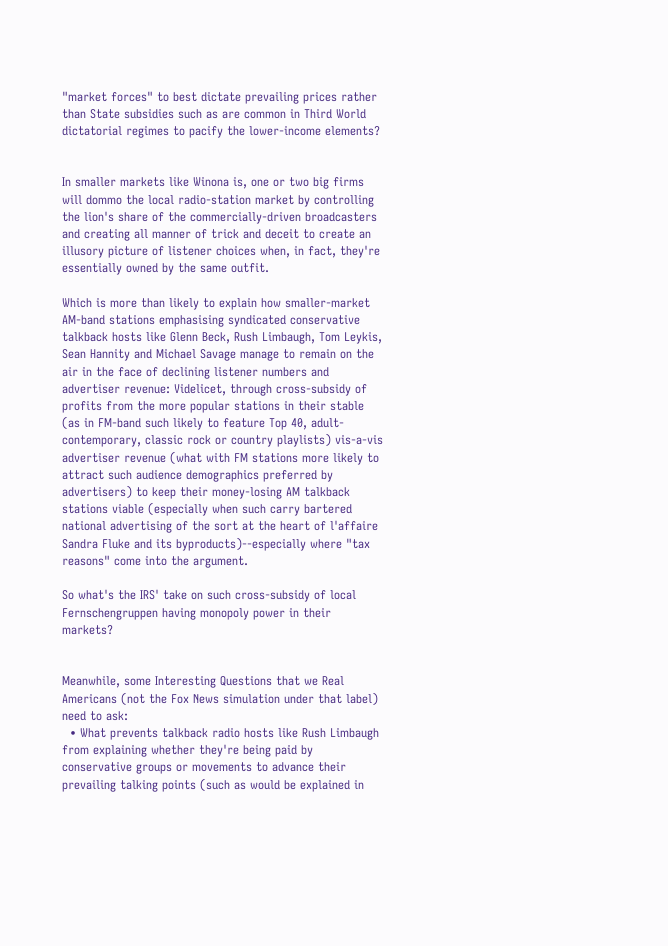"market forces" to best dictate prevailing prices rather than State subsidies such as are common in Third World dictatorial regimes to pacify the lower-income elements?


In smaller markets like Winona is, one or two big firms will dommo the local radio-station market by controlling the lion's share of the commercially-driven broadcasters and creating all manner of trick and deceit to create an illusory picture of listener choices when, in fact, they're essentially owned by the same outfit.

Which is more than likely to explain how smaller-market AM-band stations emphasising syndicated conservative talkback hosts like Glenn Beck, Rush Limbaugh, Tom Leykis, Sean Hannity and Michael Savage manage to remain on the air in the face of declining listener numbers and advertiser revenue: Videlicet, through cross-subsidy of profits from the more popular stations in their stable (as in FM-band such likely to feature Top 40, adult-contemporary, classic rock or country playlists) vis-a-vis advertiser revenue (what with FM stations more likely to attract such audience demographics preferred by advertisers) to keep their money-losing AM talkback stations viable (especially when such carry bartered national advertising of the sort at the heart of l'affaire Sandra Fluke and its byproducts)--especially where "tax reasons" come into the argument.

So what's the IRS' take on such cross-subsidy of local Fernschengruppen having monopoly power in their markets?


Meanwhile, some Interesting Questions that we Real Americans (not the Fox News simulation under that label) need to ask:
  • What prevents talkback radio hosts like Rush Limbaugh from explaining whether they're being paid by conservative groups or movements to advance their prevailing talking points (such as would be explained in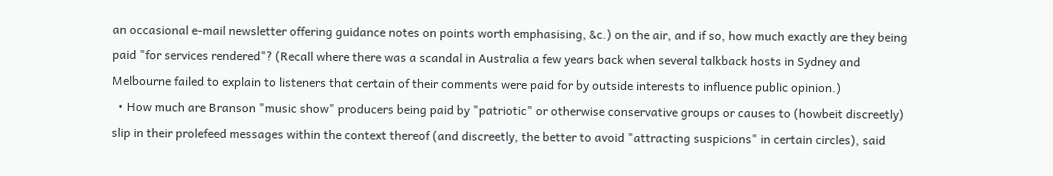an occasional e-mail newsletter offering guidance notes on points worth emphasising, &c.) on the air, and if so, how much exactly are they being paid "for services rendered"? (Recall where there was a scandal in Australia a few years back when several talkback hosts in Sydney and Melbourne failed to explain to listeners that certain of their comments were paid for by outside interests to influence public opinion.)
  • How much are Branson "music show" producers being paid by "patriotic" or otherwise conservative groups or causes to (howbeit discreetly) slip in their prolefeed messages within the context thereof (and discreetly, the better to avoid "attracting suspicions" in certain circles), said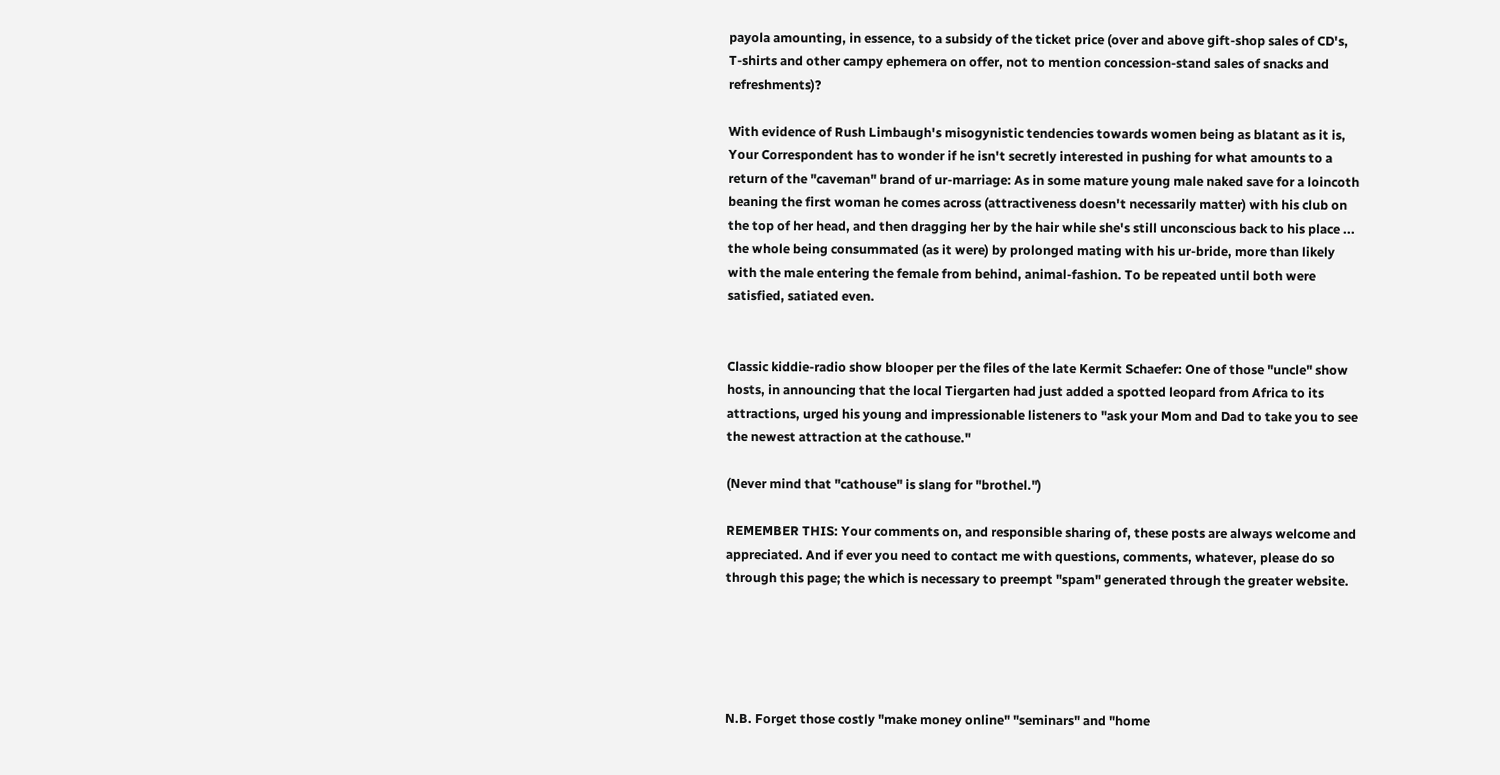payola amounting, in essence, to a subsidy of the ticket price (over and above gift-shop sales of CD's, T-shirts and other campy ephemera on offer, not to mention concession-stand sales of snacks and refreshments)?

With evidence of Rush Limbaugh's misogynistic tendencies towards women being as blatant as it is, Your Correspondent has to wonder if he isn't secretly interested in pushing for what amounts to a return of the "caveman" brand of ur-marriage: As in some mature young male naked save for a loincoth beaning the first woman he comes across (attractiveness doesn't necessarily matter) with his club on the top of her head, and then dragging her by the hair while she's still unconscious back to his place ... the whole being consummated (as it were) by prolonged mating with his ur-bride, more than likely with the male entering the female from behind, animal-fashion. To be repeated until both were satisfied, satiated even.


Classic kiddie-radio show blooper per the files of the late Kermit Schaefer: One of those "uncle" show hosts, in announcing that the local Tiergarten had just added a spotted leopard from Africa to its attractions, urged his young and impressionable listeners to "ask your Mom and Dad to take you to see the newest attraction at the cathouse."

(Never mind that "cathouse" is slang for "brothel.")

REMEMBER THIS: Your comments on, and responsible sharing of, these posts are always welcome and appreciated. And if ever you need to contact me with questions, comments, whatever, please do so through this page; the which is necessary to preempt "spam" generated through the greater website.





N.B. Forget those costly "make money online" "seminars" and "home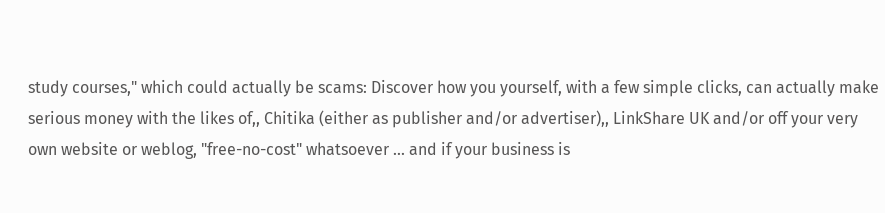study courses," which could actually be scams: Discover how you yourself, with a few simple clicks, can actually make serious money with the likes of,, Chitika (either as publisher and/or advertiser),, LinkShare UK and/or off your very own website or weblog, "free-no-cost" whatsoever ... and if your business is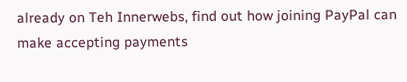already on Teh Innerwebs, find out how joining PayPal can make accepting payments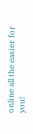online all the easier for you!